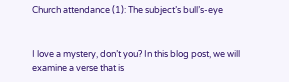Church attendance (1): The subject’s bull’s-eye


I love a mystery, don’t you? In this blog post, we will examine a verse that is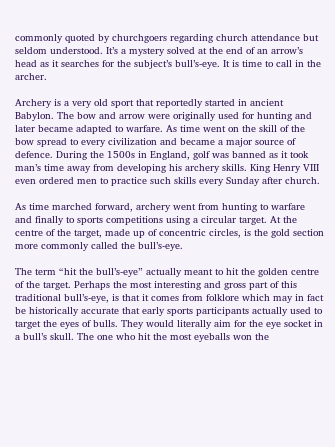commonly quoted by churchgoers regarding church attendance but seldom understood. It’s a mystery solved at the end of an arrow’s head as it searches for the subject’s bull’s-eye. It is time to call in the archer.

Archery is a very old sport that reportedly started in ancient Babylon. The bow and arrow were originally used for hunting and later became adapted to warfare. As time went on the skill of the bow spread to every civilization and became a major source of defence. During the 1500s in England, golf was banned as it took man’s time away from developing his archery skills. King Henry VIII even ordered men to practice such skills every Sunday after church.

As time marched forward, archery went from hunting to warfare and finally to sports competitions using a circular target. At the centre of the target, made up of concentric circles, is the gold section more commonly called the bull’s-eye.

The term “hit the bull’s-eye” actually meant to hit the golden centre of the target. Perhaps the most interesting and gross part of this traditional bull’s-eye, is that it comes from folklore which may in fact be historically accurate that early sports participants actually used to target the eyes of bulls. They would literally aim for the eye socket in a bull’s skull. The one who hit the most eyeballs won the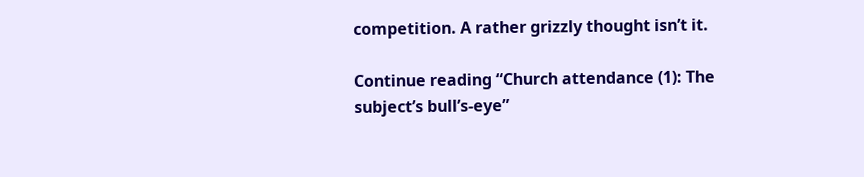competition. A rather grizzly thought isn’t it.

Continue reading “Church attendance (1): The subject’s bull’s-eye”